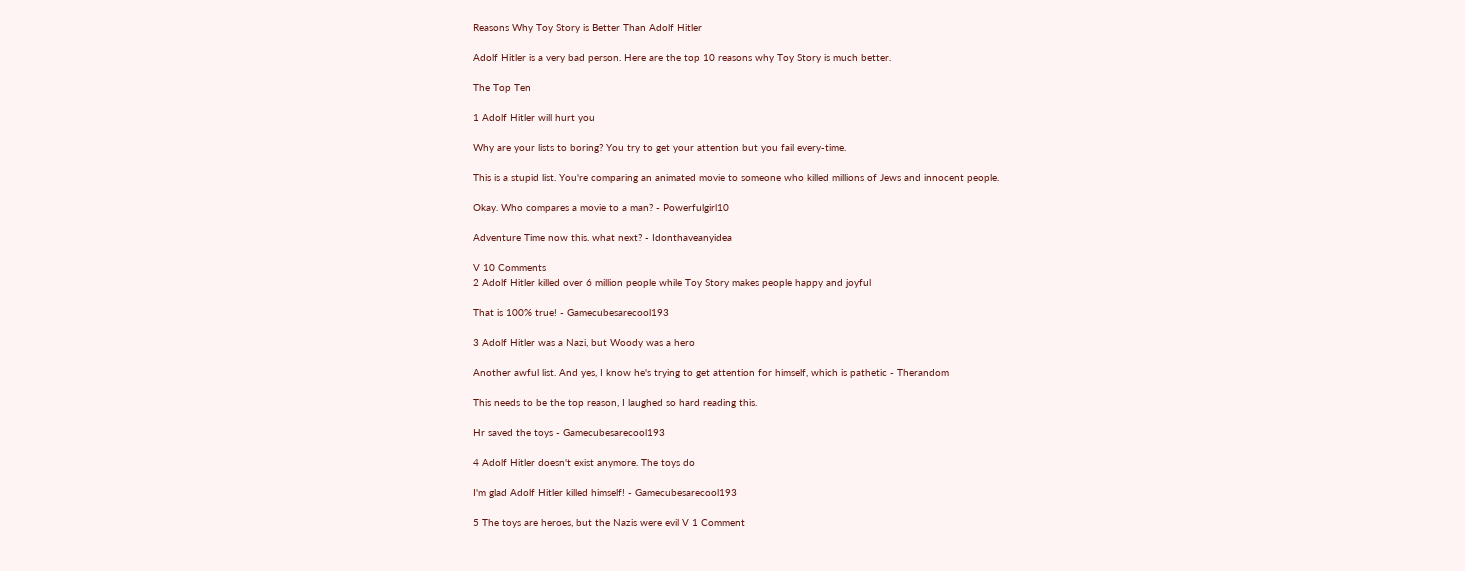Reasons Why Toy Story is Better Than Adolf Hitler

Adolf Hitler is a very bad person. Here are the top 10 reasons why Toy Story is much better.

The Top Ten

1 Adolf Hitler will hurt you

Why are your lists to boring? You try to get your attention but you fail every-time.

This is a stupid list. You're comparing an animated movie to someone who killed millions of Jews and innocent people.

Okay. Who compares a movie to a man? - Powerfulgirl10

Adventure Time now this. what next? - Idonthaveanyidea

V 10 Comments
2 Adolf Hitler killed over 6 million people while Toy Story makes people happy and joyful

That is 100% true! - Gamecubesarecool193

3 Adolf Hitler was a Nazi, but Woody was a hero

Another awful list. And yes, I know he's trying to get attention for himself, which is pathetic - Therandom

This needs to be the top reason, I laughed so hard reading this.

Hr saved the toys - Gamecubesarecool193

4 Adolf Hitler doesn't exist anymore. The toys do

I'm glad Adolf Hitler killed himself! - Gamecubesarecool193

5 The toys are heroes, but the Nazis were evil V 1 Comment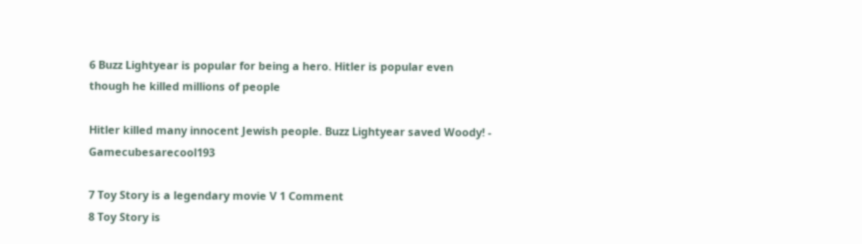6 Buzz Lightyear is popular for being a hero. Hitler is popular even though he killed millions of people

Hitler killed many innocent Jewish people. Buzz Lightyear saved Woody! - Gamecubesarecool193

7 Toy Story is a legendary movie V 1 Comment
8 Toy Story is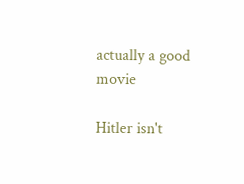actually a good movie

Hitler isn't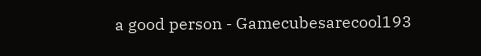a good person - Gamecubesarecool193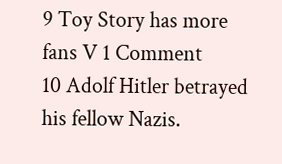9 Toy Story has more fans V 1 Comment
10 Adolf Hitler betrayed his fellow Nazis.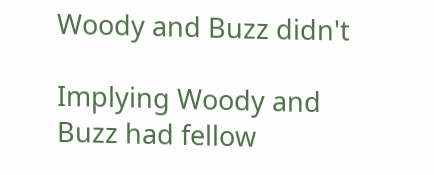Woody and Buzz didn't

Implying Woody and Buzz had fellow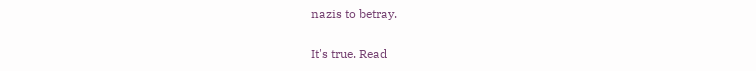nazis to betray.

It's true. Read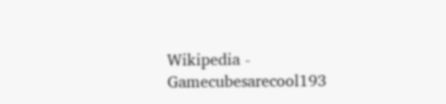Wikipedia - Gamecubesarecool193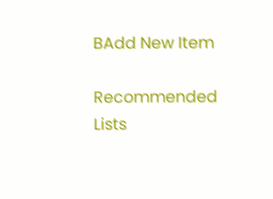BAdd New Item

Recommended Lists